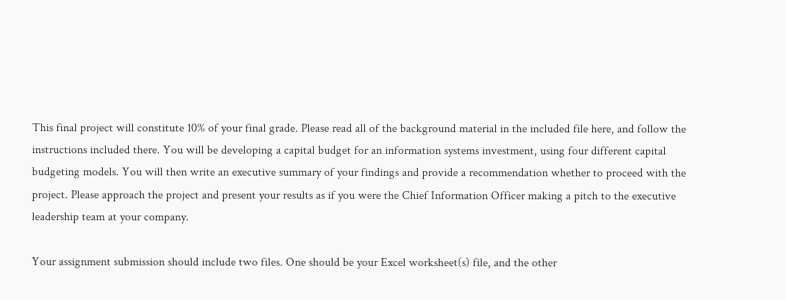This final project will constitute 10% of your final grade. Please read all of the background material in the included file here, and follow the instructions included there. You will be developing a capital budget for an information systems investment, using four different capital budgeting models. You will then write an executive summary of your findings and provide a recommendation whether to proceed with the project. Please approach the project and present your results as if you were the Chief Information Officer making a pitch to the executive leadership team at your company.

Your assignment submission should include two files. One should be your Excel worksheet(s) file, and the other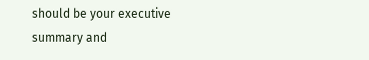should be your executive summary and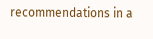recommendations in a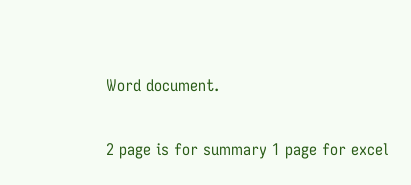Word document.

2 page is for summary 1 page for excel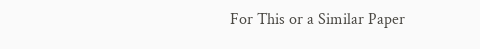For This or a Similar Paper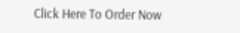Click Here To Order Now